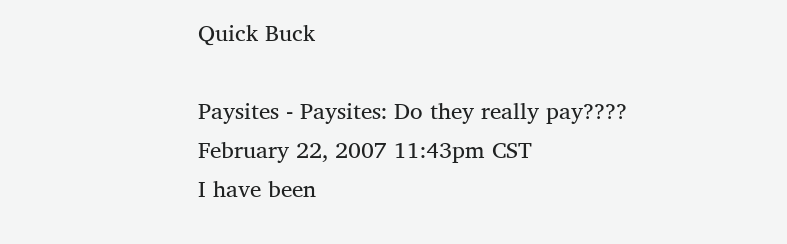Quick Buck

Paysites - Paysites: Do they really pay????
February 22, 2007 11:43pm CST
I have been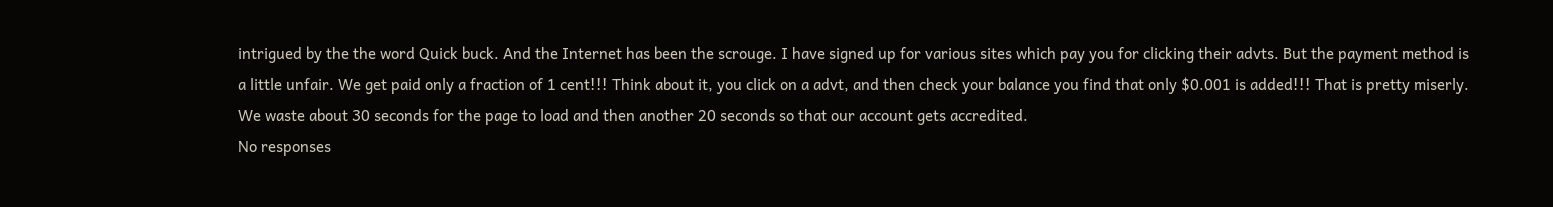intrigued by the the word Quick buck. And the Internet has been the scrouge. I have signed up for various sites which pay you for clicking their advts. But the payment method is a little unfair. We get paid only a fraction of 1 cent!!! Think about it, you click on a advt, and then check your balance you find that only $0.001 is added!!! That is pretty miserly. We waste about 30 seconds for the page to load and then another 20 seconds so that our account gets accredited.
No responses